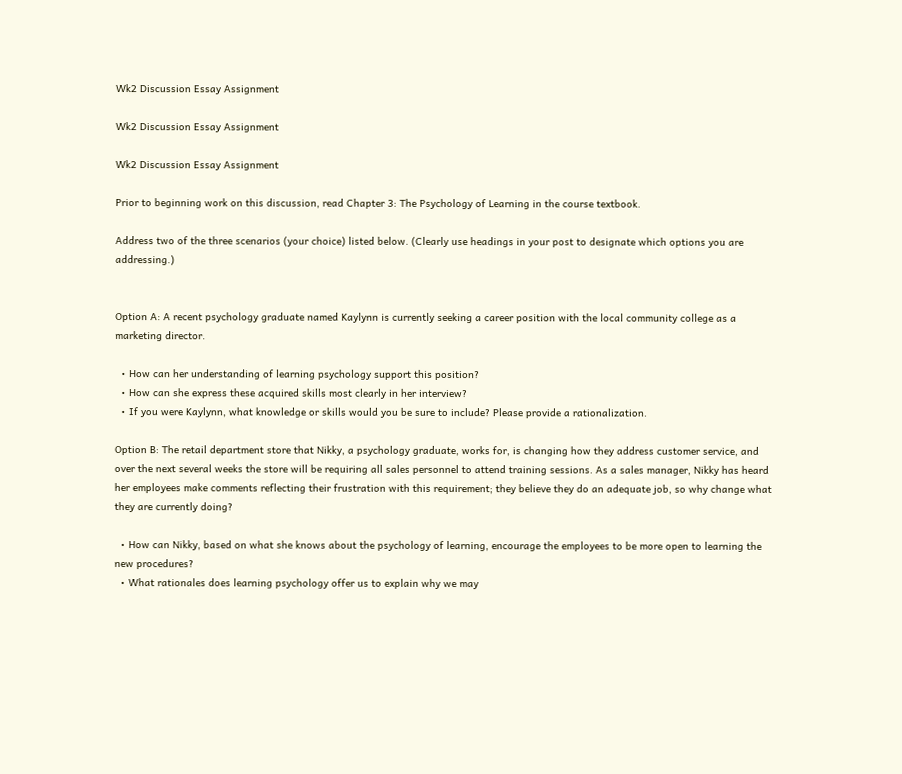Wk2 Discussion Essay Assignment

Wk2 Discussion Essay Assignment

Wk2 Discussion Essay Assignment

Prior to beginning work on this discussion, read Chapter 3: The Psychology of Learning in the course textbook.

Address two of the three scenarios (your choice) listed below. (Clearly use headings in your post to designate which options you are addressing.)


Option A: A recent psychology graduate named Kaylynn is currently seeking a career position with the local community college as a marketing director.

  • How can her understanding of learning psychology support this position?
  • How can she express these acquired skills most clearly in her interview?
  • If you were Kaylynn, what knowledge or skills would you be sure to include? Please provide a rationalization.

Option B: The retail department store that Nikky, a psychology graduate, works for, is changing how they address customer service, and over the next several weeks the store will be requiring all sales personnel to attend training sessions. As a sales manager, Nikky has heard her employees make comments reflecting their frustration with this requirement; they believe they do an adequate job, so why change what they are currently doing?

  • How can Nikky, based on what she knows about the psychology of learning, encourage the employees to be more open to learning the new procedures?
  • What rationales does learning psychology offer us to explain why we may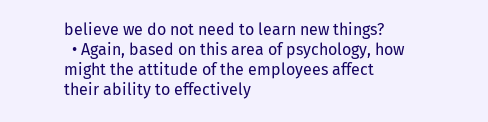believe we do not need to learn new things?
  • Again, based on this area of psychology, how might the attitude of the employees affect their ability to effectively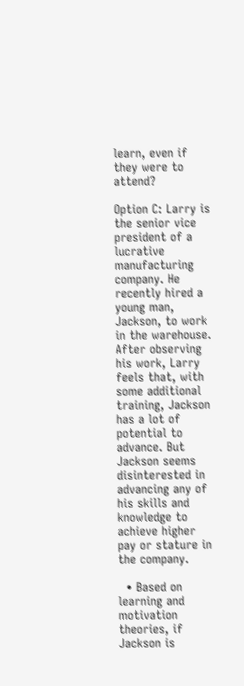learn, even if they were to attend?

Option C: Larry is the senior vice president of a lucrative manufacturing company. He recently hired a young man, Jackson, to work in the warehouse. After observing his work, Larry feels that, with some additional training, Jackson has a lot of potential to advance. But Jackson seems disinterested in advancing any of his skills and knowledge to achieve higher pay or stature in the company.

  • Based on learning and motivation theories, if Jackson is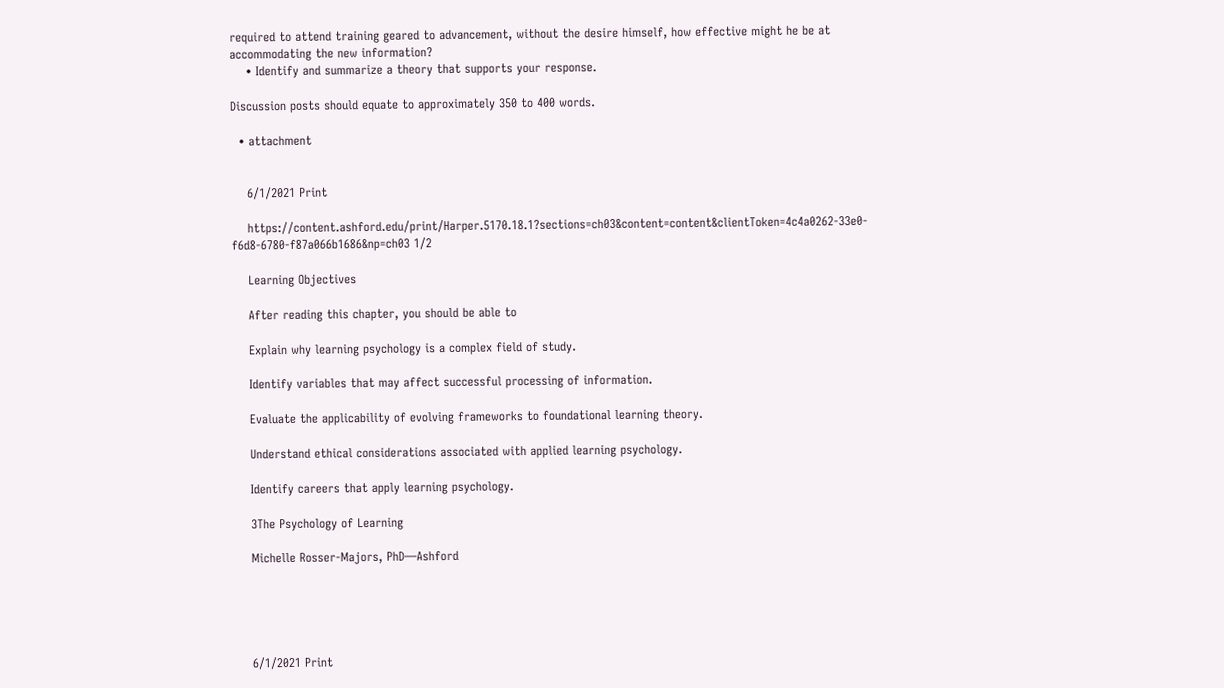required to attend training geared to advancement, without the desire himself, how effective might he be at accommodating the new information?
    • Identify and summarize a theory that supports your response.

Discussion posts should equate to approximately 350 to 400 words.

  • attachment


    6/1/2021 Print

    https://content.ashford.edu/print/Harper.5170.18.1?sections=ch03&content=content&clientToken=4c4a0262-33e0-f6d8-6780-f87a066b1686&np=ch03 1/2

    Learning Objectives

    After reading this chapter, you should be able to

    Explain why learning psychology is a complex field of study.

    Identify variables that may affect successful processing of information.

    Evaluate the applicability of evolving frameworks to foundational learning theory.

    Understand ethical considerations associated with applied learning psychology.

    Identify careers that apply learning psychology.

    3The Psychology of Learning

    Michelle Rosser-Majors, PhD—Ashford





    6/1/2021 Print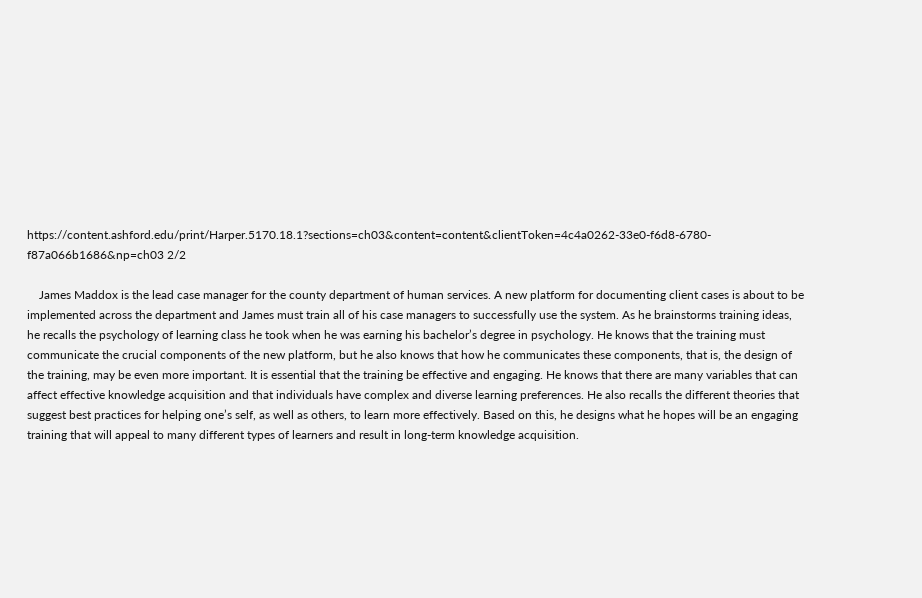https://content.ashford.edu/print/Harper.5170.18.1?sections=ch03&content=content&clientToken=4c4a0262-33e0-f6d8-6780-f87a066b1686&np=ch03 2/2

    James Maddox is the lead case manager for the county department of human services. A new platform for documenting client cases is about to be implemented across the department and James must train all of his case managers to successfully use the system. As he brainstorms training ideas, he recalls the psychology of learning class he took when he was earning his bachelor’s degree in psychology. He knows that the training must communicate the crucial components of the new platform, but he also knows that how he communicates these components, that is, the design of the training, may be even more important. It is essential that the training be effective and engaging. He knows that there are many variables that can affect effective knowledge acquisition and that individuals have complex and diverse learning preferences. He also recalls the different theories that suggest best practices for helping one’s self, as well as others, to learn more effectively. Based on this, he designs what he hopes will be an engaging training that will appeal to many different types of learners and result in long-term knowledge acquisition.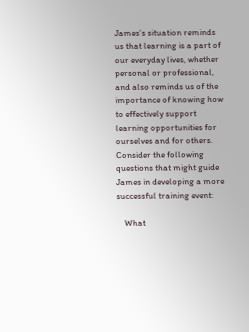James’s situation reminds us that learning is a part of our everyday lives, whether personal or professional, and also reminds us of the importance of knowing how to effectively support learning opportunities for ourselves and for others. Consider the following questions that might guide James in developing a more successful training event:

    What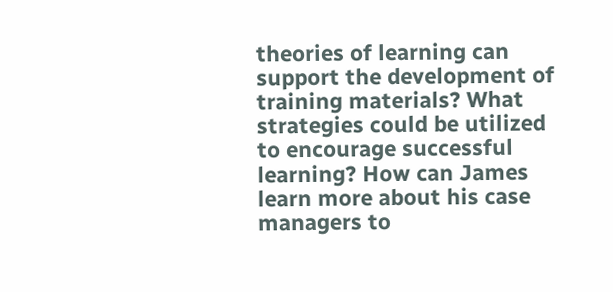theories of learning can support the development of training materials? What strategies could be utilized to encourage successful learning? How can James learn more about his case managers to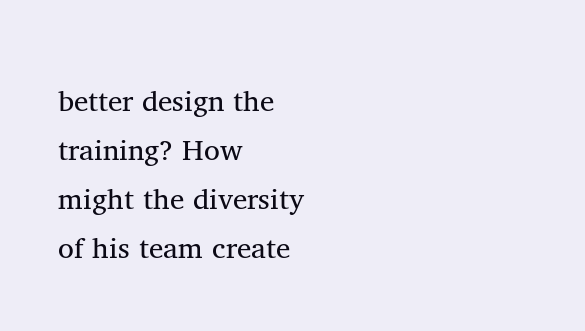better design the training? How might the diversity of his team create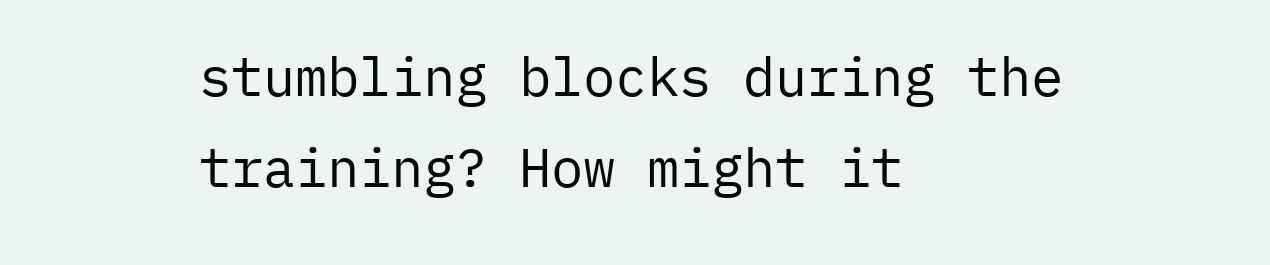stumbling blocks during the training? How might it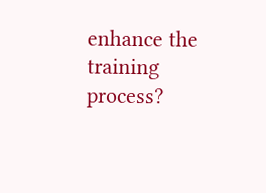enhance the training process?